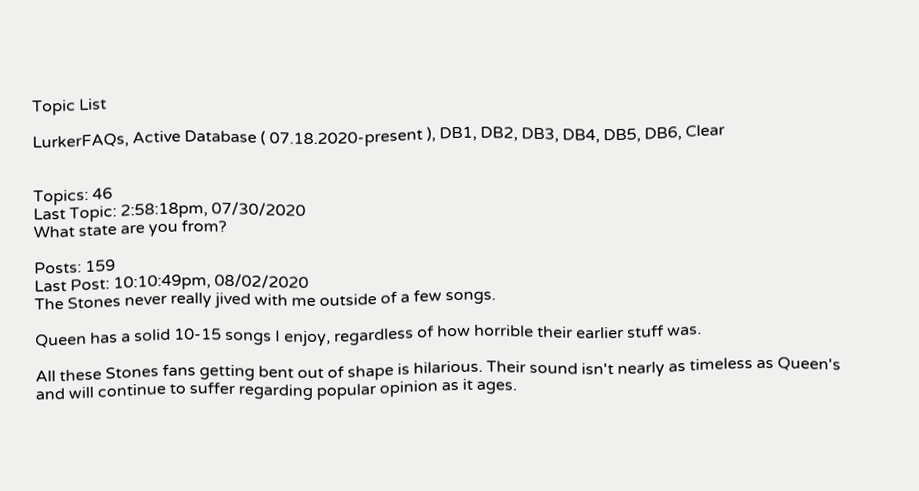Topic List

LurkerFAQs, Active Database ( 07.18.2020-present ), DB1, DB2, DB3, DB4, DB5, DB6, Clear


Topics: 46
Last Topic: 2:58:18pm, 07/30/2020
What state are you from?

Posts: 159
Last Post: 10:10:49pm, 08/02/2020
The Stones never really jived with me outside of a few songs.

Queen has a solid 10-15 songs I enjoy, regardless of how horrible their earlier stuff was.

All these Stones fans getting bent out of shape is hilarious. Their sound isn't nearly as timeless as Queen's and will continue to suffer regarding popular opinion as it ages.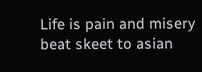Life is pain and misery
beat skeet to asian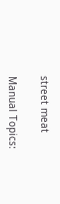street meat

Manual Topics: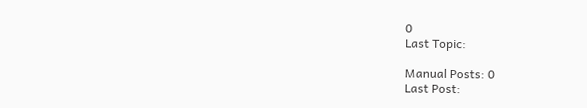0
Last Topic:

Manual Posts: 0
Last Post: